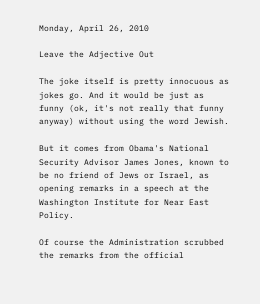Monday, April 26, 2010

Leave the Adjective Out

The joke itself is pretty innocuous as jokes go. And it would be just as funny (ok, it's not really that funny anyway) without using the word Jewish.

But it comes from Obama's National Security Advisor James Jones, known to be no friend of Jews or Israel, as opening remarks in a speech at the Washington Institute for Near East Policy.

Of course the Administration scrubbed the remarks from the official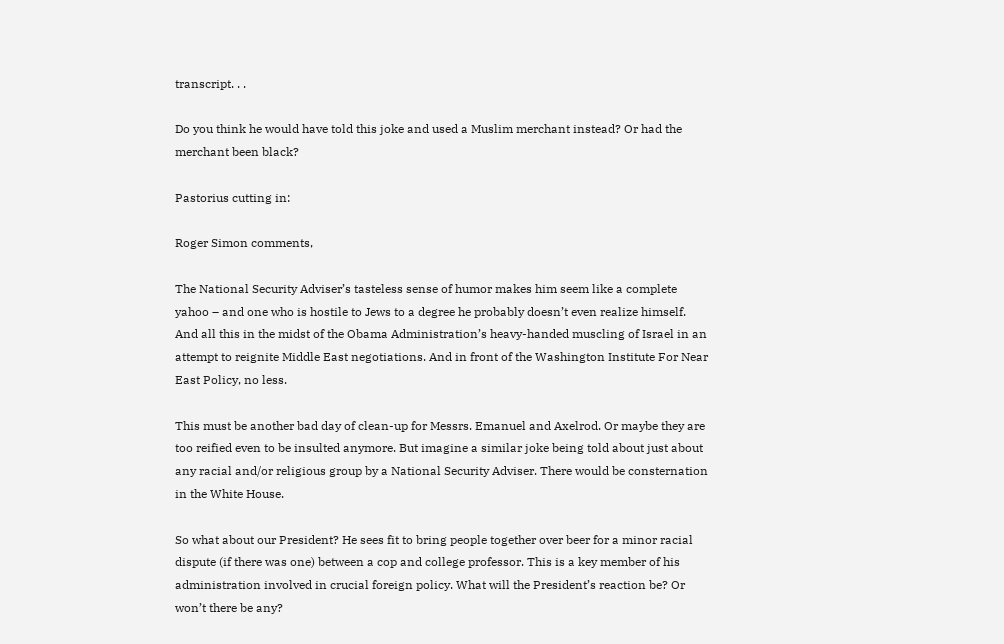transcript. . .

Do you think he would have told this joke and used a Muslim merchant instead? Or had the merchant been black?

Pastorius cutting in:

Roger Simon comments,

The National Security Adviser’s tasteless sense of humor makes him seem like a complete yahoo – and one who is hostile to Jews to a degree he probably doesn’t even realize himself. And all this in the midst of the Obama Administration’s heavy-handed muscling of Israel in an attempt to reignite Middle East negotiations. And in front of the Washington Institute For Near East Policy, no less.

This must be another bad day of clean-up for Messrs. Emanuel and Axelrod. Or maybe they are too reified even to be insulted anymore. But imagine a similar joke being told about just about any racial and/or religious group by a National Security Adviser. There would be consternation in the White House.

So what about our President? He sees fit to bring people together over beer for a minor racial dispute (if there was one) between a cop and college professor. This is a key member of his administration involved in crucial foreign policy. What will the President’s reaction be? Or won’t there be any?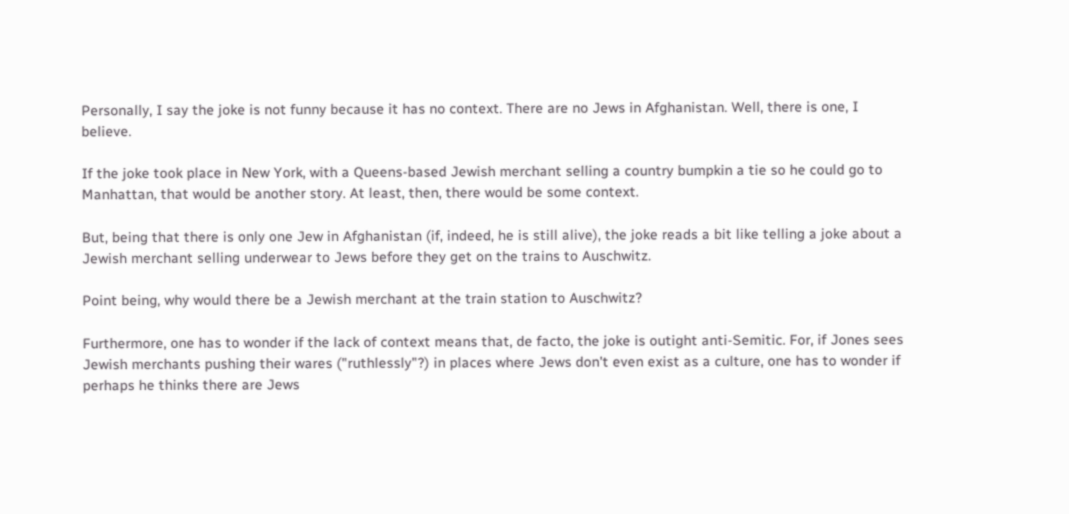Personally, I say the joke is not funny because it has no context. There are no Jews in Afghanistan. Well, there is one, I believe.

If the joke took place in New York, with a Queens-based Jewish merchant selling a country bumpkin a tie so he could go to Manhattan, that would be another story. At least, then, there would be some context.

But, being that there is only one Jew in Afghanistan (if, indeed, he is still alive), the joke reads a bit like telling a joke about a Jewish merchant selling underwear to Jews before they get on the trains to Auschwitz.

Point being, why would there be a Jewish merchant at the train station to Auschwitz?

Furthermore, one has to wonder if the lack of context means that, de facto, the joke is outight anti-Semitic. For, if Jones sees Jewish merchants pushing their wares ("ruthlessly"?) in places where Jews don't even exist as a culture, one has to wonder if perhaps he thinks there are Jews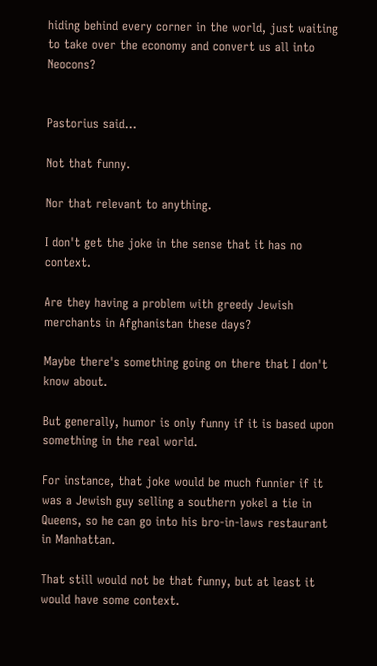hiding behind every corner in the world, just waiting to take over the economy and convert us all into Neocons?


Pastorius said...

Not that funny.

Nor that relevant to anything.

I don't get the joke in the sense that it has no context.

Are they having a problem with greedy Jewish merchants in Afghanistan these days?

Maybe there's something going on there that I don't know about.

But generally, humor is only funny if it is based upon something in the real world.

For instance, that joke would be much funnier if it was a Jewish guy selling a southern yokel a tie in Queens, so he can go into his bro-in-laws restaurant in Manhattan.

That still would not be that funny, but at least it would have some context.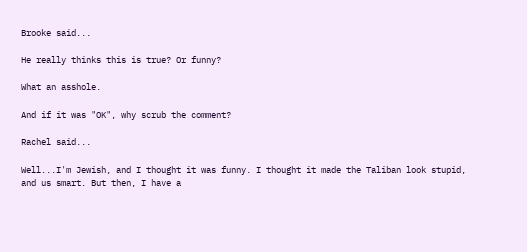Brooke said...

He really thinks this is true? Or funny?

What an asshole.

And if it was "OK", why scrub the comment?

Rachel said...

Well...I'm Jewish, and I thought it was funny. I thought it made the Taliban look stupid, and us smart. But then, I have a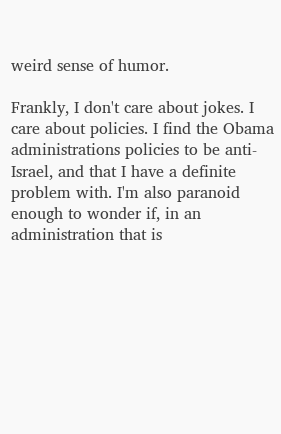weird sense of humor.

Frankly, I don't care about jokes. I care about policies. I find the Obama administrations policies to be anti-Israel, and that I have a definite problem with. I'm also paranoid enough to wonder if, in an administration that is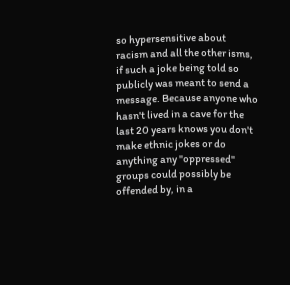so hypersensitive about racism and all the other isms, if such a joke being told so publicly was meant to send a message. Because anyone who hasn't lived in a cave for the last 20 years knows you don't make ethnic jokes or do anything any "oppressed" groups could possibly be offended by, in a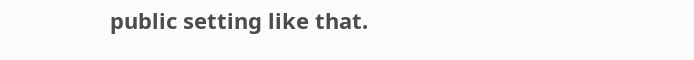public setting like that.